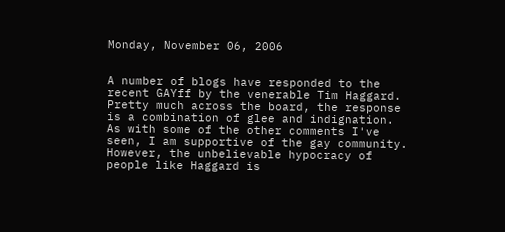Monday, November 06, 2006


A number of blogs have responded to the recent GAYff by the venerable Tim Haggard. Pretty much across the board, the response is a combination of glee and indignation. As with some of the other comments I've seen, I am supportive of the gay community. However, the unbelievable hypocracy of people like Haggard is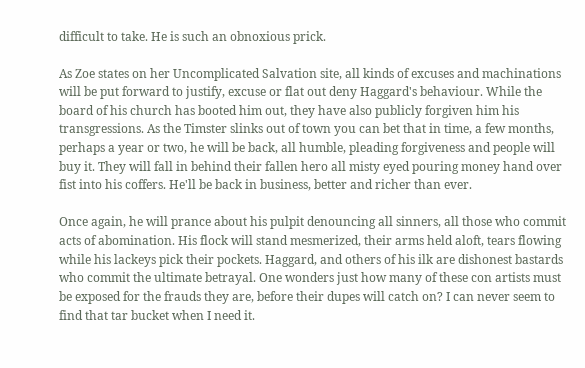difficult to take. He is such an obnoxious prick.

As Zoe states on her Uncomplicated Salvation site, all kinds of excuses and machinations will be put forward to justify, excuse or flat out deny Haggard's behaviour. While the board of his church has booted him out, they have also publicly forgiven him his transgressions. As the Timster slinks out of town you can bet that in time, a few months, perhaps a year or two, he will be back, all humble, pleading forgiveness and people will buy it. They will fall in behind their fallen hero all misty eyed pouring money hand over fist into his coffers. He'll be back in business, better and richer than ever.

Once again, he will prance about his pulpit denouncing all sinners, all those who commit acts of abomination. His flock will stand mesmerized, their arms held aloft, tears flowing while his lackeys pick their pockets. Haggard, and others of his ilk are dishonest bastards who commit the ultimate betrayal. One wonders just how many of these con artists must be exposed for the frauds they are, before their dupes will catch on? I can never seem to find that tar bucket when I need it.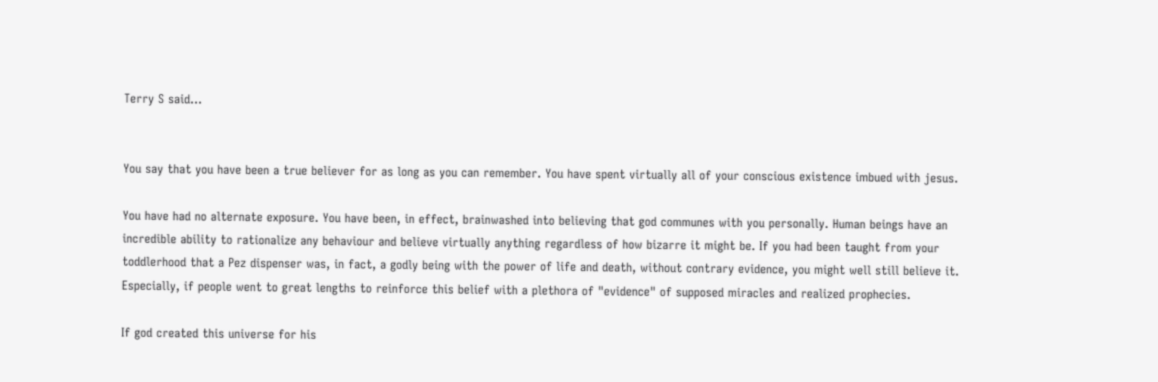Terry S said...


You say that you have been a true believer for as long as you can remember. You have spent virtually all of your conscious existence imbued with jesus.

You have had no alternate exposure. You have been, in effect, brainwashed into believing that god communes with you personally. Human beings have an incredible ability to rationalize any behaviour and believe virtually anything regardless of how bizarre it might be. If you had been taught from your toddlerhood that a Pez dispenser was, in fact, a godly being with the power of life and death, without contrary evidence, you might well still believe it. Especially, if people went to great lengths to reinforce this belief with a plethora of "evidence" of supposed miracles and realized prophecies.

If god created this universe for his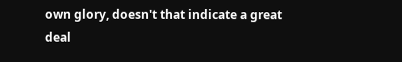own glory, doesn't that indicate a great deal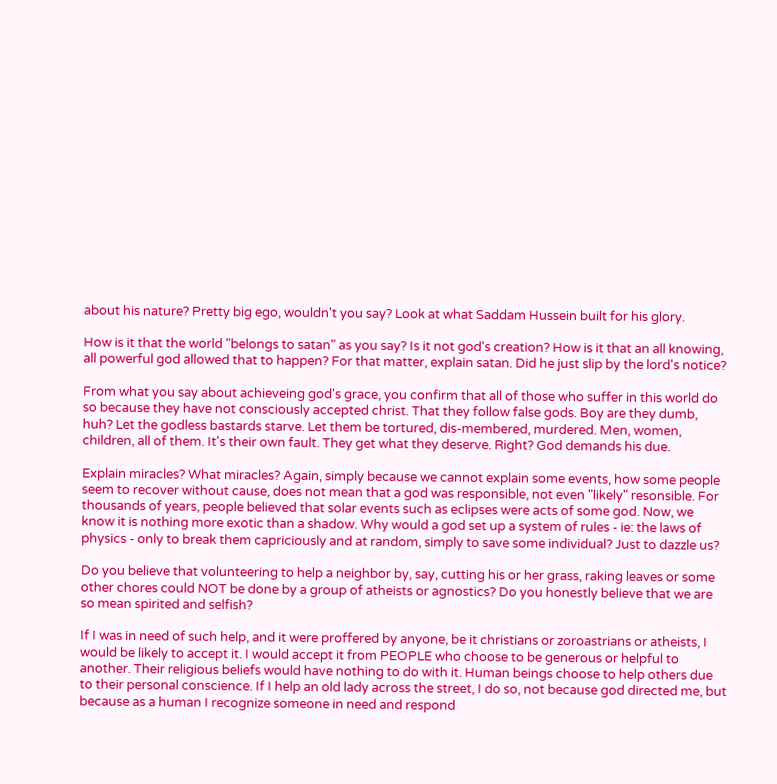about his nature? Pretty big ego, wouldn't you say? Look at what Saddam Hussein built for his glory.

How is it that the world "belongs to satan" as you say? Is it not god's creation? How is it that an all knowing, all powerful god allowed that to happen? For that matter, explain satan. Did he just slip by the lord's notice?

From what you say about achieveing god's grace, you confirm that all of those who suffer in this world do so because they have not consciously accepted christ. That they follow false gods. Boy are they dumb, huh? Let the godless bastards starve. Let them be tortured, dis-membered, murdered. Men, women, children, all of them. It's their own fault. They get what they deserve. Right? God demands his due.

Explain miracles? What miracles? Again, simply because we cannot explain some events, how some people seem to recover without cause, does not mean that a god was responsible, not even "likely" resonsible. For thousands of years, people believed that solar events such as eclipses were acts of some god. Now, we know it is nothing more exotic than a shadow. Why would a god set up a system of rules - ie: the laws of physics - only to break them capriciously and at random, simply to save some individual? Just to dazzle us?

Do you believe that volunteering to help a neighbor by, say, cutting his or her grass, raking leaves or some other chores could NOT be done by a group of atheists or agnostics? Do you honestly believe that we are so mean spirited and selfish?

If I was in need of such help, and it were proffered by anyone, be it christians or zoroastrians or atheists, I would be likely to accept it. I would accept it from PEOPLE who choose to be generous or helpful to another. Their religious beliefs would have nothing to do with it. Human beings choose to help others due to their personal conscience. If I help an old lady across the street, I do so, not because god directed me, but because as a human I recognize someone in need and respond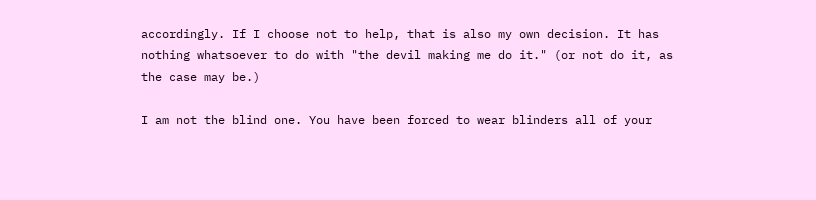accordingly. If I choose not to help, that is also my own decision. It has nothing whatsoever to do with "the devil making me do it." (or not do it, as the case may be.)

I am not the blind one. You have been forced to wear blinders all of your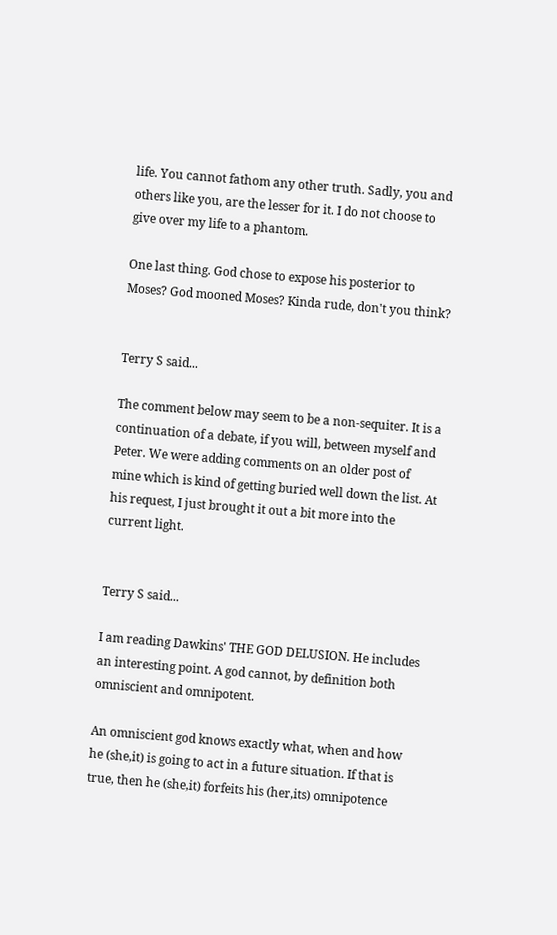life. You cannot fathom any other truth. Sadly, you and others like you, are the lesser for it. I do not choose to give over my life to a phantom.

One last thing. God chose to expose his posterior to Moses? God mooned Moses? Kinda rude, don't you think?


Terry S said...

The comment below may seem to be a non-sequiter. It is a continuation of a debate, if you will, between myself and Peter. We were adding comments on an older post of mine which is kind of getting buried well down the list. At his request, I just brought it out a bit more into the current light.


Terry S said...

I am reading Dawkins' THE GOD DELUSION. He includes an interesting point. A god cannot, by definition both omniscient and omnipotent.

An omniscient god knows exactly what, when and how he (she,it) is going to act in a future situation. If that is true, then he (she,it) forfeits his (her,its) omnipotence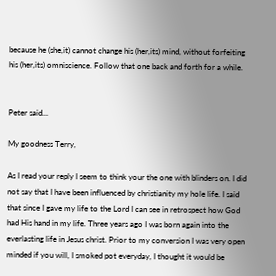because he (she,it) cannot change his (her,its) mind, without forfeiting his (her,its) omniscience. Follow that one back and forth for a while.


Peter said...

My goodness Terry,

As I read your reply I seem to think your the one with blinders on. I did not say that I have been influenced by christianity my hole life. I said that since I gave my life to the Lord I can see in retrospect how God had His hand in my life. Three years ago I was born again into the everlasting life in Jesus christ. Prior to my conversion I was very open minded if you will, I smoked pot everyday, I thought it would be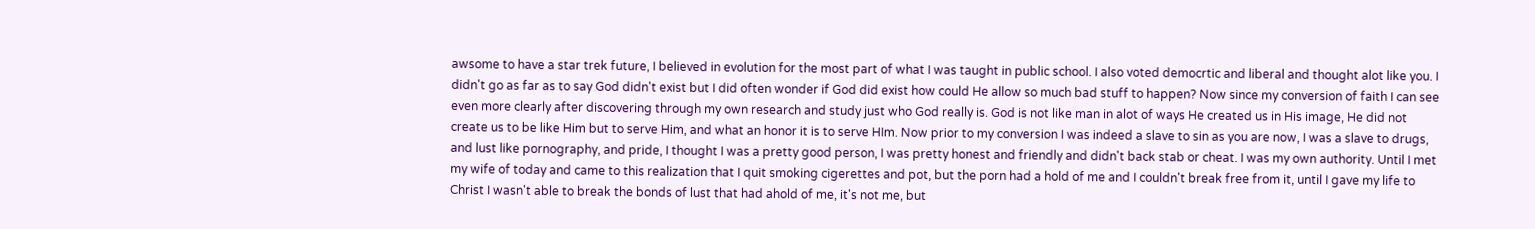awsome to have a star trek future, I believed in evolution for the most part of what I was taught in public school. I also voted democrtic and liberal and thought alot like you. I didn't go as far as to say God didn't exist but I did often wonder if God did exist how could He allow so much bad stuff to happen? Now since my conversion of faith I can see even more clearly after discovering through my own research and study just who God really is. God is not like man in alot of ways He created us in His image, He did not create us to be like Him but to serve Him, and what an honor it is to serve HIm. Now prior to my conversion I was indeed a slave to sin as you are now, I was a slave to drugs, and lust like pornography, and pride, I thought I was a pretty good person, I was pretty honest and friendly and didn't back stab or cheat. I was my own authority. Until I met my wife of today and came to this realization that I quit smoking cigerettes and pot, but the porn had a hold of me and I couldn't break free from it, until I gave my life to Christ I wasn't able to break the bonds of lust that had ahold of me, it's not me, but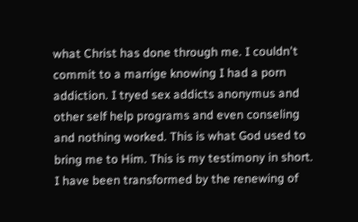what Christ has done through me. I couldn't commit to a marrige knowing I had a porn addiction. I tryed sex addicts anonymus and other self help programs and even conseling and nothing worked. This is what God used to bring me to Him. This is my testimony in short. I have been transformed by the renewing of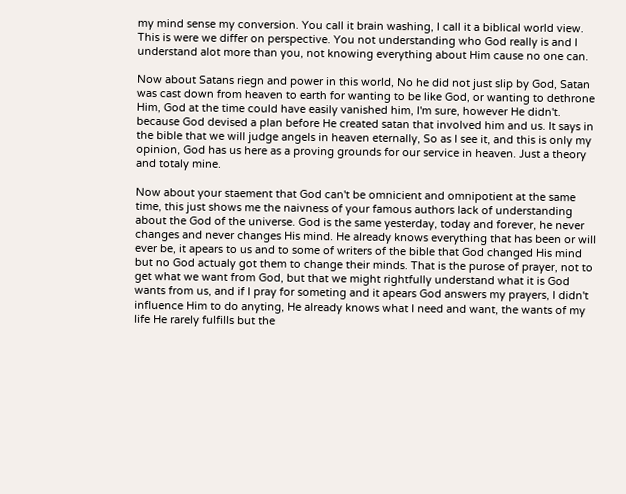my mind sense my conversion. You call it brain washing, I call it a biblical world view. This is were we differ on perspective. You not understanding who God really is and I understand alot more than you, not knowing everything about Him cause no one can.

Now about Satans riegn and power in this world, No he did not just slip by God, Satan was cast down from heaven to earth for wanting to be like God, or wanting to dethrone Him, God at the time could have easily vanished him, I'm sure, however He didn't. because God devised a plan before He created satan that involved him and us. It says in the bible that we will judge angels in heaven eternally, So as I see it, and this is only my opinion, God has us here as a proving grounds for our service in heaven. Just a theory and totaly mine.

Now about your staement that God can't be omnicient and omnipotient at the same time, this just shows me the naivness of your famous authors lack of understanding about the God of the universe. God is the same yesterday, today and forever, he never changes and never changes His mind. He already knows everything that has been or will ever be, it apears to us and to some of writers of the bible that God changed His mind but no God actualy got them to change their minds. That is the purose of prayer, not to get what we want from God, but that we might rightfully understand what it is God wants from us, and if I pray for someting and it apears God answers my prayers, I didn't influence Him to do anyting, He already knows what I need and want, the wants of my life He rarely fulfills but the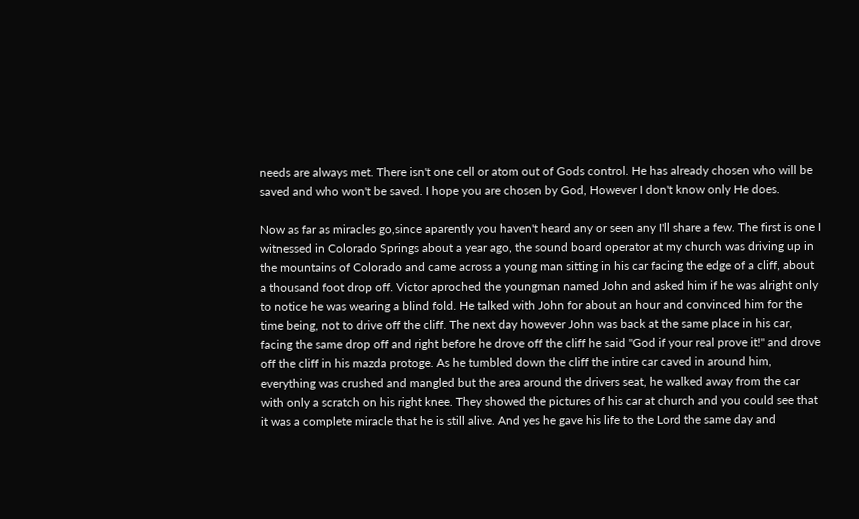needs are always met. There isn't one cell or atom out of Gods control. He has already chosen who will be saved and who won't be saved. I hope you are chosen by God, However I don't know only He does.

Now as far as miracles go,since aparently you haven't heard any or seen any I'll share a few. The first is one I witnessed in Colorado Springs about a year ago, the sound board operator at my church was driving up in the mountains of Colorado and came across a young man sitting in his car facing the edge of a cliff, about a thousand foot drop off. Victor aproched the youngman named John and asked him if he was alright only to notice he was wearing a blind fold. He talked with John for about an hour and convinced him for the time being, not to drive off the cliff. The next day however John was back at the same place in his car, facing the same drop off and right before he drove off the cliff he said "God if your real prove it!" and drove off the cliff in his mazda protoge. As he tumbled down the cliff the intire car caved in around him, everything was crushed and mangled but the area around the drivers seat, he walked away from the car with only a scratch on his right knee. They showed the pictures of his car at church and you could see that it was a complete miracle that he is still alive. And yes he gave his life to the Lord the same day and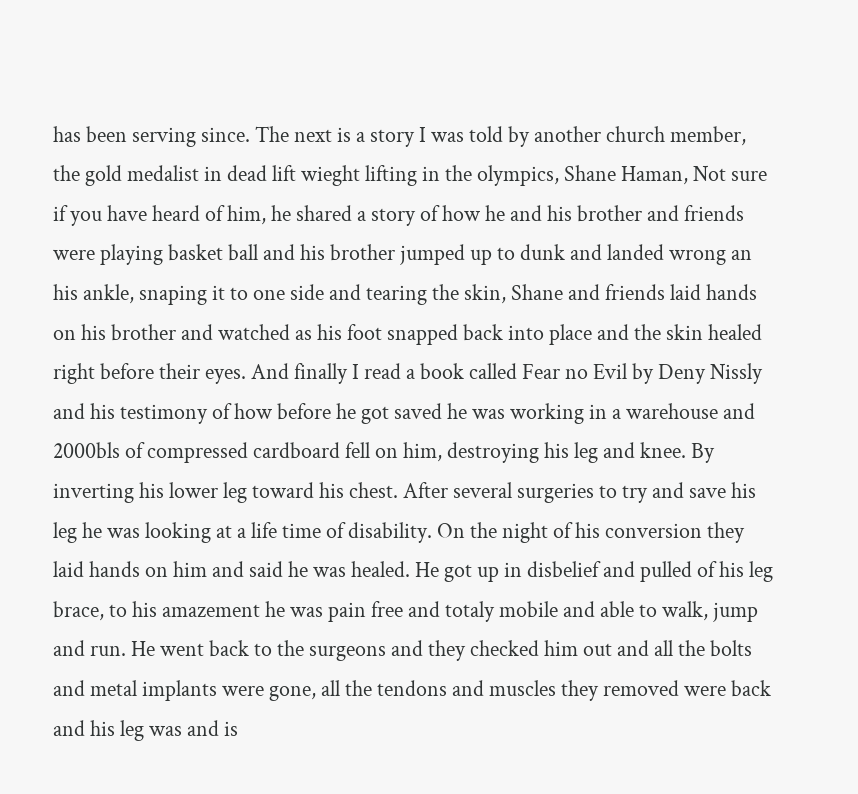has been serving since. The next is a story I was told by another church member, the gold medalist in dead lift wieght lifting in the olympics, Shane Haman, Not sure if you have heard of him, he shared a story of how he and his brother and friends were playing basket ball and his brother jumped up to dunk and landed wrong an his ankle, snaping it to one side and tearing the skin, Shane and friends laid hands on his brother and watched as his foot snapped back into place and the skin healed right before their eyes. And finally I read a book called Fear no Evil by Deny Nissly and his testimony of how before he got saved he was working in a warehouse and 2000bls of compressed cardboard fell on him, destroying his leg and knee. By inverting his lower leg toward his chest. After several surgeries to try and save his leg he was looking at a life time of disability. On the night of his conversion they laid hands on him and said he was healed. He got up in disbelief and pulled of his leg brace, to his amazement he was pain free and totaly mobile and able to walk, jump and run. He went back to the surgeons and they checked him out and all the bolts and metal implants were gone, all the tendons and muscles they removed were back and his leg was and is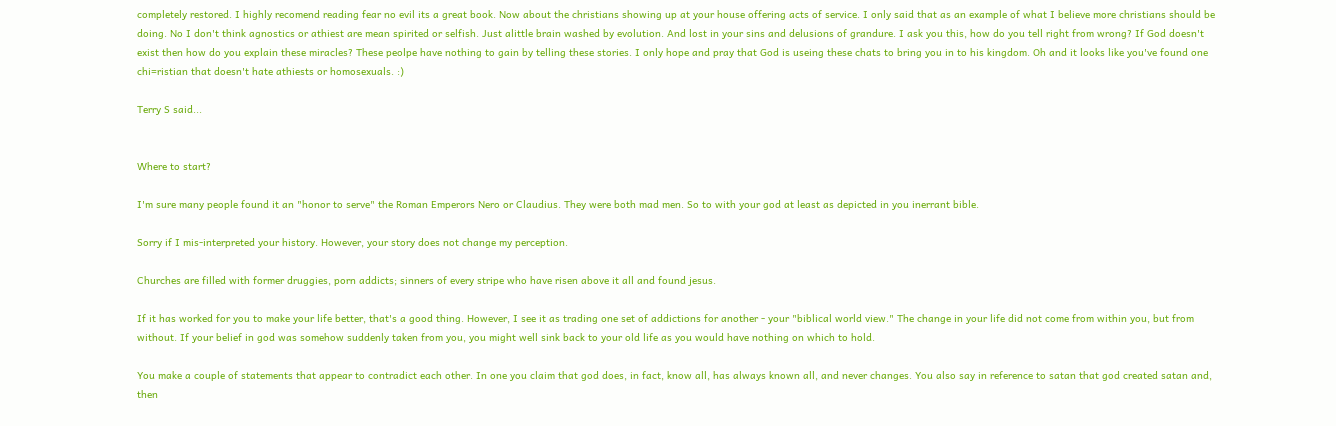completely restored. I highly recomend reading fear no evil its a great book. Now about the christians showing up at your house offering acts of service. I only said that as an example of what I believe more christians should be doing. No I don't think agnostics or athiest are mean spirited or selfish. Just alittle brain washed by evolution. And lost in your sins and delusions of grandure. I ask you this, how do you tell right from wrong? If God doesn't exist then how do you explain these miracles? These peolpe have nothing to gain by telling these stories. I only hope and pray that God is useing these chats to bring you in to his kingdom. Oh and it looks like you've found one chi=ristian that doesn't hate athiests or homosexuals. :)

Terry S said...


Where to start?

I'm sure many people found it an "honor to serve" the Roman Emperors Nero or Claudius. They were both mad men. So to with your god at least as depicted in you inerrant bible.

Sorry if I mis-interpreted your history. However, your story does not change my perception.

Churches are filled with former druggies, porn addicts; sinners of every stripe who have risen above it all and found jesus.

If it has worked for you to make your life better, that's a good thing. However, I see it as trading one set of addictions for another - your "biblical world view." The change in your life did not come from within you, but from without. If your belief in god was somehow suddenly taken from you, you might well sink back to your old life as you would have nothing on which to hold.

You make a couple of statements that appear to contradict each other. In one you claim that god does, in fact, know all, has always known all, and never changes. You also say in reference to satan that god created satan and, then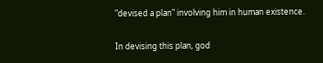"devised a plan" involving him in human existence.

In devising this plan, god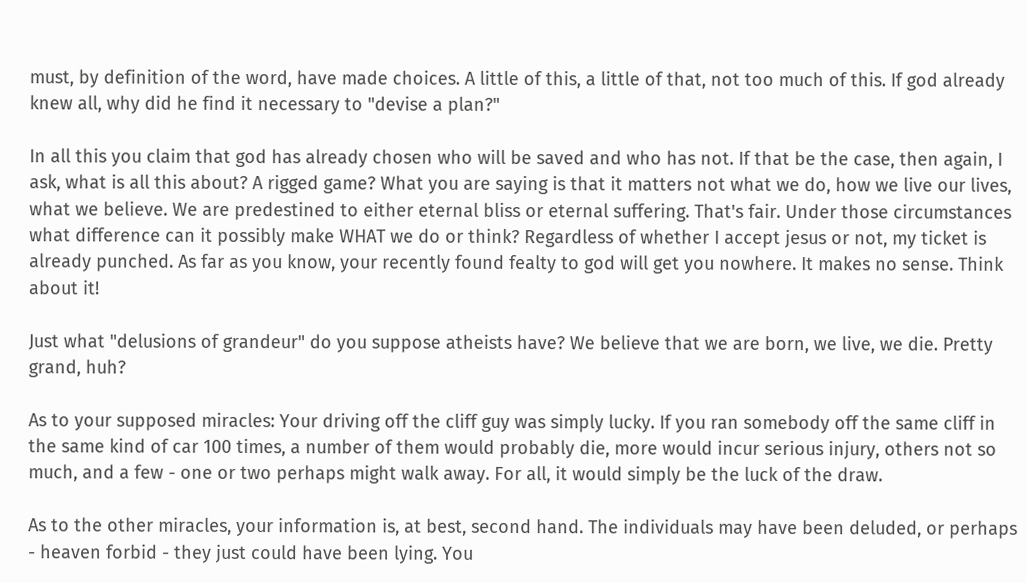must, by definition of the word, have made choices. A little of this, a little of that, not too much of this. If god already knew all, why did he find it necessary to "devise a plan?"

In all this you claim that god has already chosen who will be saved and who has not. If that be the case, then again, I ask, what is all this about? A rigged game? What you are saying is that it matters not what we do, how we live our lives, what we believe. We are predestined to either eternal bliss or eternal suffering. That's fair. Under those circumstances what difference can it possibly make WHAT we do or think? Regardless of whether I accept jesus or not, my ticket is already punched. As far as you know, your recently found fealty to god will get you nowhere. It makes no sense. Think about it!

Just what "delusions of grandeur" do you suppose atheists have? We believe that we are born, we live, we die. Pretty grand, huh?

As to your supposed miracles: Your driving off the cliff guy was simply lucky. If you ran somebody off the same cliff in the same kind of car 100 times, a number of them would probably die, more would incur serious injury, others not so much, and a few - one or two perhaps might walk away. For all, it would simply be the luck of the draw.

As to the other miracles, your information is, at best, second hand. The individuals may have been deluded, or perhaps - heaven forbid - they just could have been lying. You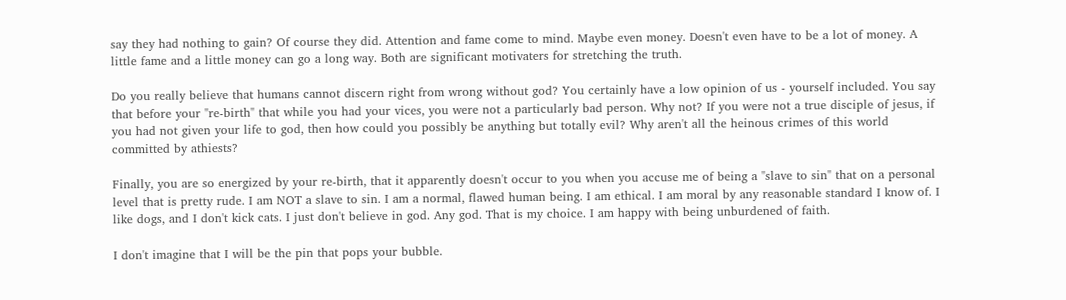say they had nothing to gain? Of course they did. Attention and fame come to mind. Maybe even money. Doesn't even have to be a lot of money. A little fame and a little money can go a long way. Both are significant motivaters for stretching the truth.

Do you really believe that humans cannot discern right from wrong without god? You certainly have a low opinion of us - yourself included. You say that before your "re-birth" that while you had your vices, you were not a particularly bad person. Why not? If you were not a true disciple of jesus, if you had not given your life to god, then how could you possibly be anything but totally evil? Why aren't all the heinous crimes of this world committed by athiests?

Finally, you are so energized by your re-birth, that it apparently doesn't occur to you when you accuse me of being a "slave to sin" that on a personal level that is pretty rude. I am NOT a slave to sin. I am a normal, flawed human being. I am ethical. I am moral by any reasonable standard I know of. I like dogs, and I don't kick cats. I just don't believe in god. Any god. That is my choice. I am happy with being unburdened of faith.

I don't imagine that I will be the pin that pops your bubble.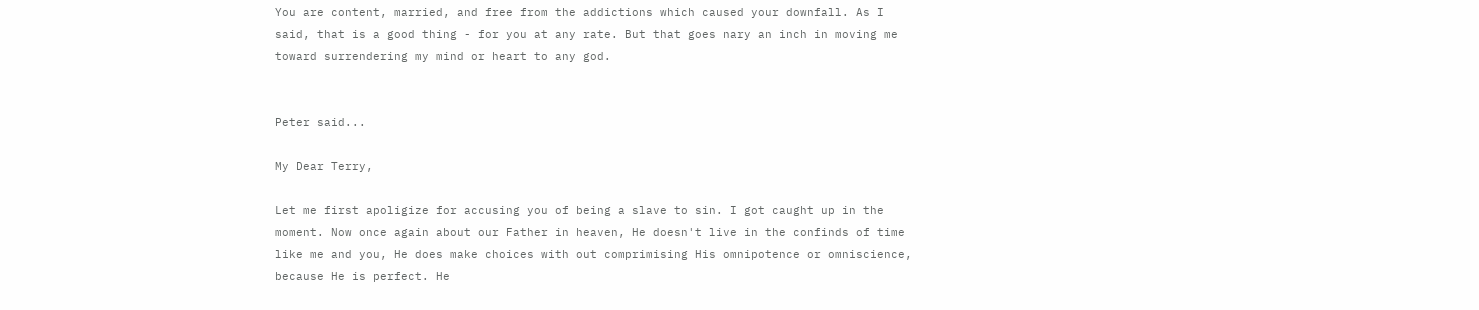You are content, married, and free from the addictions which caused your downfall. As I said, that is a good thing - for you at any rate. But that goes nary an inch in moving me toward surrendering my mind or heart to any god.


Peter said...

My Dear Terry,

Let me first apoligize for accusing you of being a slave to sin. I got caught up in the moment. Now once again about our Father in heaven, He doesn't live in the confinds of time like me and you, He does make choices with out comprimising His omnipotence or omniscience, because He is perfect. He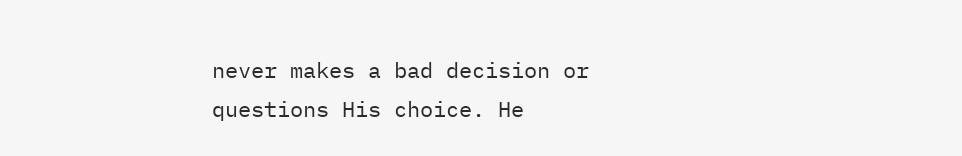never makes a bad decision or questions His choice. He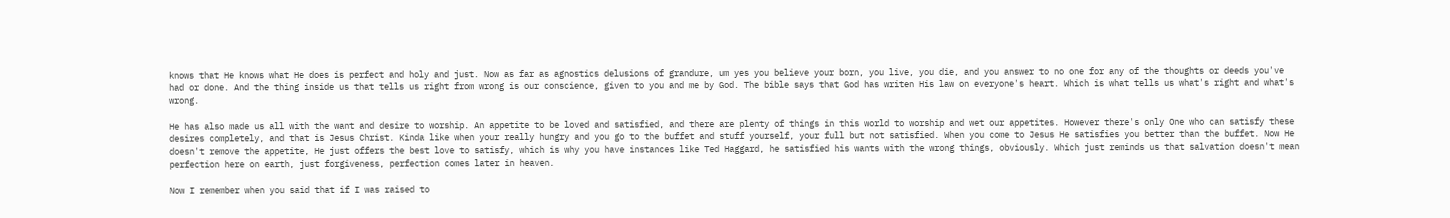knows that He knows what He does is perfect and holy and just. Now as far as agnostics delusions of grandure, um yes you believe your born, you live, you die, and you answer to no one for any of the thoughts or deeds you've had or done. And the thing inside us that tells us right from wrong is our conscience, given to you and me by God. The bible says that God has writen His law on everyone's heart. Which is what tells us what's right and what's wrong.

He has also made us all with the want and desire to worship. An appetite to be loved and satisfied, and there are plenty of things in this world to worship and wet our appetites. However there's only One who can satisfy these desires completely, and that is Jesus Christ. Kinda like when your really hungry and you go to the buffet and stuff yourself, your full but not satisfied. When you come to Jesus He satisfies you better than the buffet. Now He doesn't remove the appetite, He just offers the best love to satisfy, which is why you have instances like Ted Haggard, he satisfied his wants with the wrong things, obviously. Which just reminds us that salvation doesn't mean perfection here on earth, just forgiveness, perfection comes later in heaven.

Now I remember when you said that if I was raised to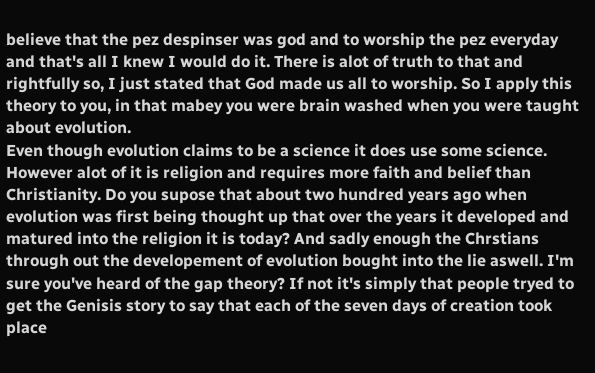believe that the pez despinser was god and to worship the pez everyday and that's all I knew I would do it. There is alot of truth to that and rightfully so, I just stated that God made us all to worship. So I apply this theory to you, in that mabey you were brain washed when you were taught about evolution.
Even though evolution claims to be a science it does use some science. However alot of it is religion and requires more faith and belief than Christianity. Do you supose that about two hundred years ago when evolution was first being thought up that over the years it developed and matured into the religion it is today? And sadly enough the Chrstians through out the developement of evolution bought into the lie aswell. I'm sure you've heard of the gap theory? If not it's simply that people tryed to get the Genisis story to say that each of the seven days of creation took place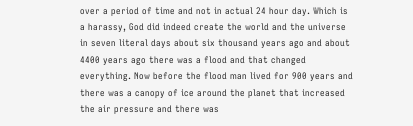over a period of time and not in actual 24 hour day. Which is a harassy, God did indeed create the world and the universe in seven literal days about six thousand years ago and about 4400 years ago there was a flood and that changed everything. Now before the flood man lived for 900 years and there was a canopy of ice around the planet that increased the air pressure and there was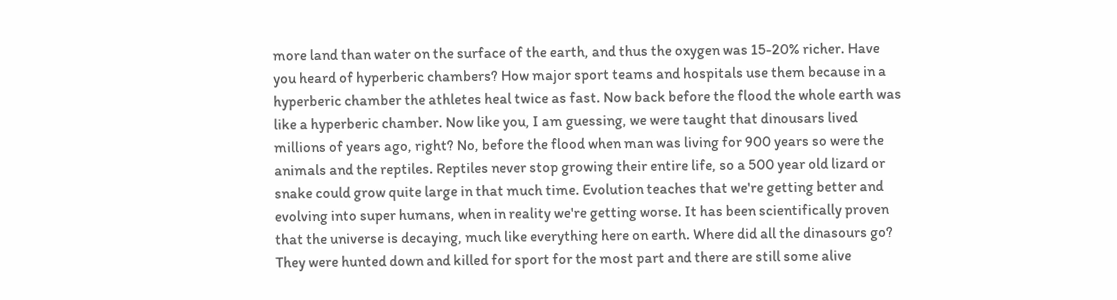more land than water on the surface of the earth, and thus the oxygen was 15-20% richer. Have you heard of hyperberic chambers? How major sport teams and hospitals use them because in a hyperberic chamber the athletes heal twice as fast. Now back before the flood the whole earth was like a hyperberic chamber. Now like you, I am guessing, we were taught that dinousars lived millions of years ago, right? No, before the flood when man was living for 900 years so were the animals and the reptiles. Reptiles never stop growing their entire life, so a 500 year old lizard or snake could grow quite large in that much time. Evolution teaches that we're getting better and evolving into super humans, when in reality we're getting worse. It has been scientifically proven that the universe is decaying, much like everything here on earth. Where did all the dinasours go? They were hunted down and killed for sport for the most part and there are still some alive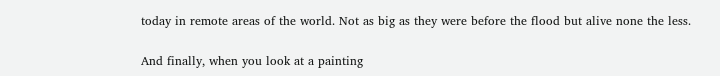today in remote areas of the world. Not as big as they were before the flood but alive none the less.

And finally, when you look at a painting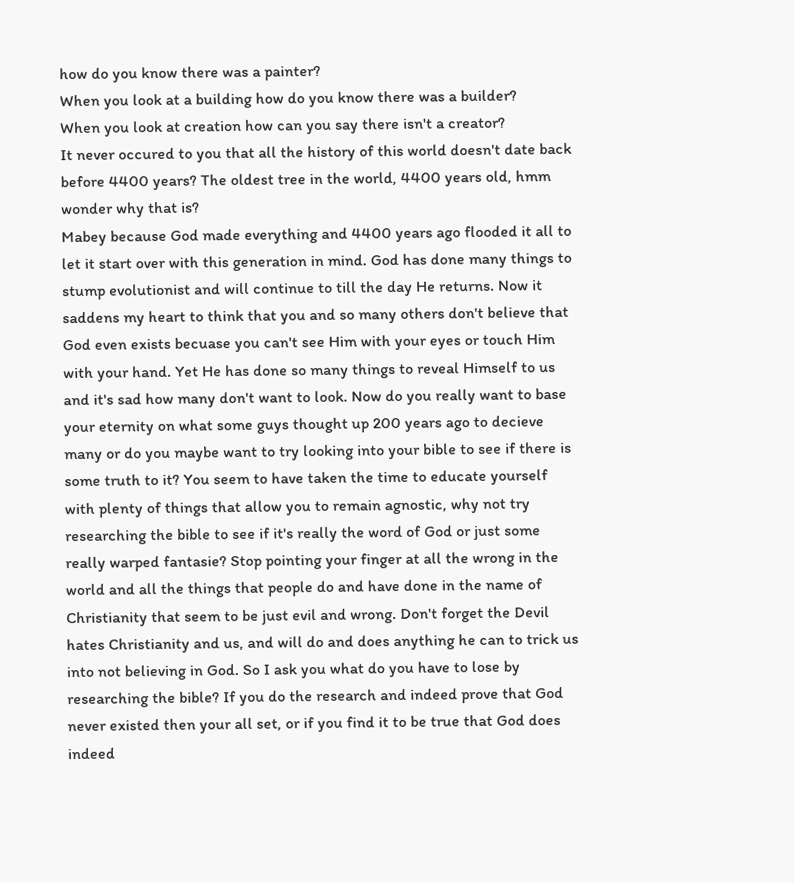how do you know there was a painter?
When you look at a building how do you know there was a builder?
When you look at creation how can you say there isn't a creator?
It never occured to you that all the history of this world doesn't date back before 4400 years? The oldest tree in the world, 4400 years old, hmm wonder why that is?
Mabey because God made everything and 4400 years ago flooded it all to let it start over with this generation in mind. God has done many things to stump evolutionist and will continue to till the day He returns. Now it saddens my heart to think that you and so many others don't believe that God even exists becuase you can't see Him with your eyes or touch Him with your hand. Yet He has done so many things to reveal Himself to us and it's sad how many don't want to look. Now do you really want to base your eternity on what some guys thought up 200 years ago to decieve many or do you maybe want to try looking into your bible to see if there is some truth to it? You seem to have taken the time to educate yourself with plenty of things that allow you to remain agnostic, why not try researching the bible to see if it's really the word of God or just some really warped fantasie? Stop pointing your finger at all the wrong in the world and all the things that people do and have done in the name of Christianity that seem to be just evil and wrong. Don't forget the Devil hates Christianity and us, and will do and does anything he can to trick us into not believing in God. So I ask you what do you have to lose by researching the bible? If you do the research and indeed prove that God never existed then your all set, or if you find it to be true that God does indeed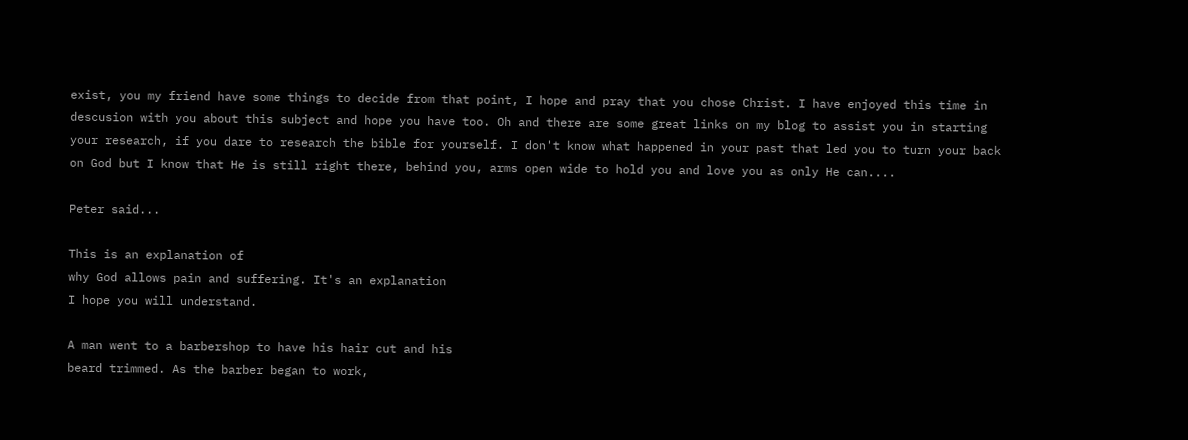exist, you my friend have some things to decide from that point, I hope and pray that you chose Christ. I have enjoyed this time in descusion with you about this subject and hope you have too. Oh and there are some great links on my blog to assist you in starting your research, if you dare to research the bible for yourself. I don't know what happened in your past that led you to turn your back on God but I know that He is still right there, behind you, arms open wide to hold you and love you as only He can....

Peter said...

This is an explanation of
why God allows pain and suffering. It's an explanation
I hope you will understand.

A man went to a barbershop to have his hair cut and his
beard trimmed. As the barber began to work,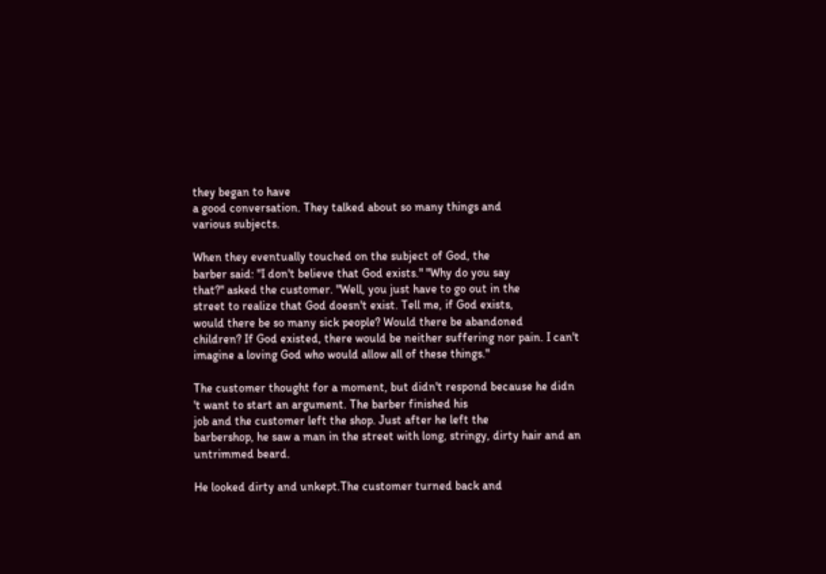they began to have
a good conversation. They talked about so many things and
various subjects.

When they eventually touched on the subject of God, the
barber said: "I don't believe that God exists." "Why do you say
that?" asked the customer. "Well, you just have to go out in the
street to realize that God doesn't exist. Tell me, if God exists,
would there be so many sick people? Would there be abandoned
children? If God existed, there would be neither suffering nor pain. I can't imagine a loving God who would allow all of these things."

The customer thought for a moment, but didn't respond because he didn 't want to start an argument. The barber finished his
job and the customer left the shop. Just after he left the
barbershop, he saw a man in the street with long, stringy, dirty hair and an untrimmed beard.

He looked dirty and unkept.The customer turned back and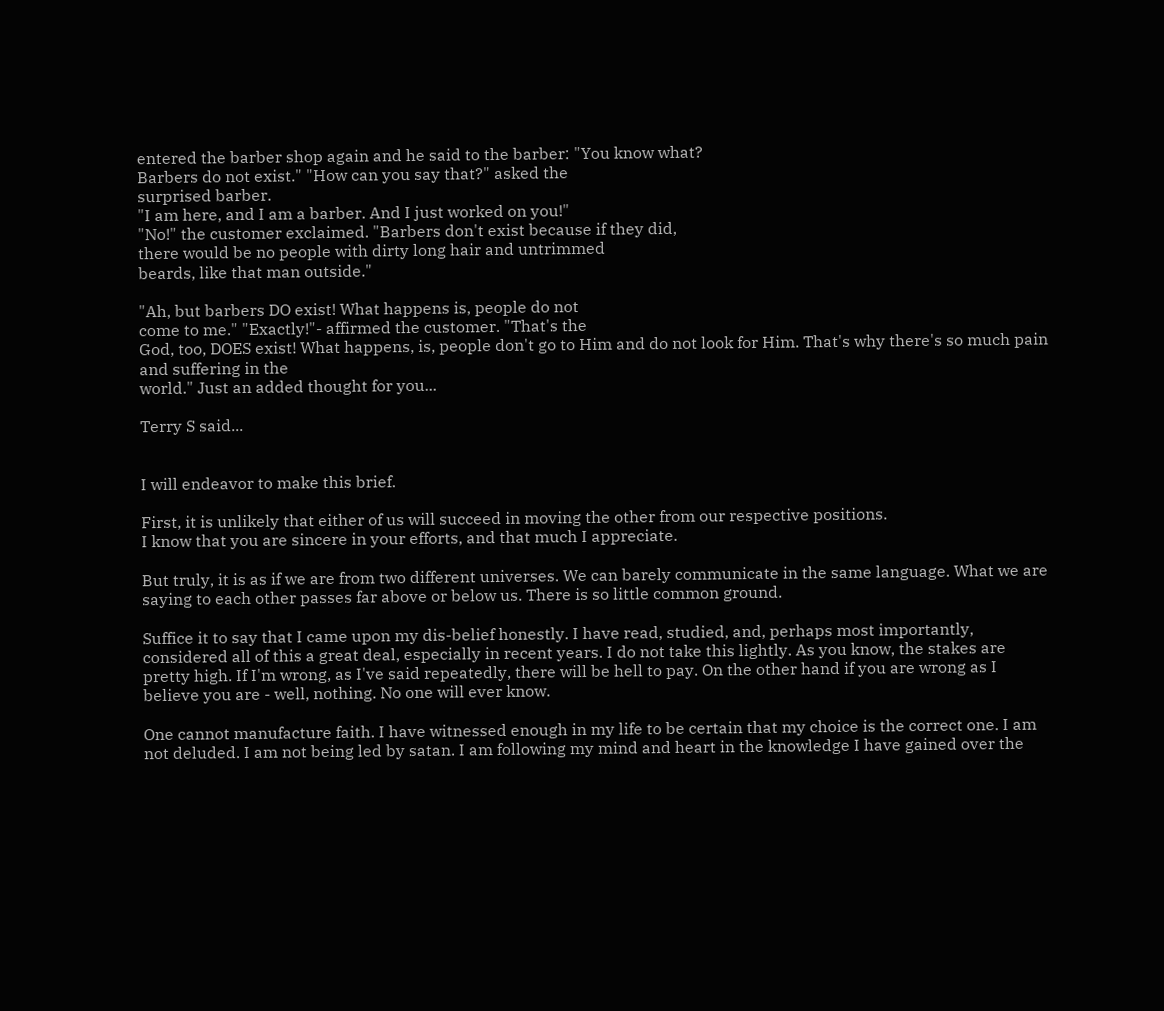entered the barber shop again and he said to the barber: "You know what?
Barbers do not exist." "How can you say that?" asked the
surprised barber.
"I am here, and I am a barber. And I just worked on you!"
"No!" the customer exclaimed. "Barbers don't exist because if they did,
there would be no people with dirty long hair and untrimmed
beards, like that man outside."

"Ah, but barbers DO exist! What happens is, people do not
come to me." "Exactly!"- affirmed the customer. "That's the
God, too, DOES exist! What happens, is, people don't go to Him and do not look for Him. That's why there's so much pain and suffering in the
world." Just an added thought for you...

Terry S said...


I will endeavor to make this brief.

First, it is unlikely that either of us will succeed in moving the other from our respective positions.
I know that you are sincere in your efforts, and that much I appreciate.

But truly, it is as if we are from two different universes. We can barely communicate in the same language. What we are saying to each other passes far above or below us. There is so little common ground.

Suffice it to say that I came upon my dis-belief honestly. I have read, studied, and, perhaps most importantly, considered all of this a great deal, especially in recent years. I do not take this lightly. As you know, the stakes are pretty high. If I'm wrong, as I've said repeatedly, there will be hell to pay. On the other hand if you are wrong as I believe you are - well, nothing. No one will ever know.

One cannot manufacture faith. I have witnessed enough in my life to be certain that my choice is the correct one. I am not deluded. I am not being led by satan. I am following my mind and heart in the knowledge I have gained over the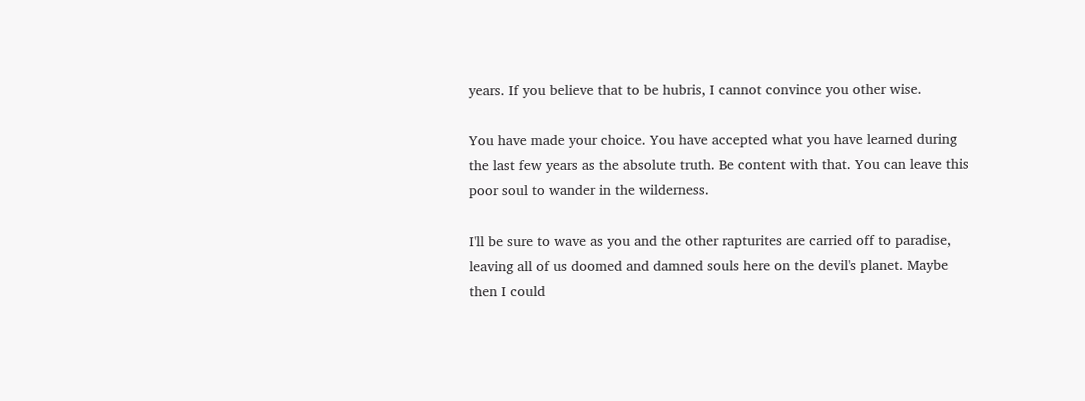years. If you believe that to be hubris, I cannot convince you other wise.

You have made your choice. You have accepted what you have learned during the last few years as the absolute truth. Be content with that. You can leave this poor soul to wander in the wilderness.

I'll be sure to wave as you and the other rapturites are carried off to paradise, leaving all of us doomed and damned souls here on the devil's planet. Maybe then I could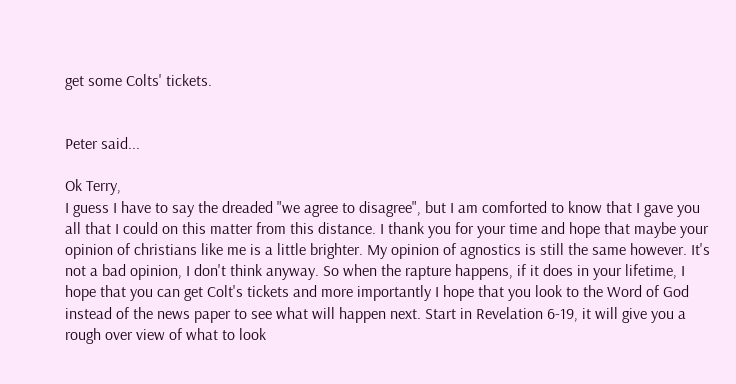get some Colts' tickets.


Peter said...

Ok Terry,
I guess I have to say the dreaded "we agree to disagree", but I am comforted to know that I gave you all that I could on this matter from this distance. I thank you for your time and hope that maybe your opinion of christians like me is a little brighter. My opinion of agnostics is still the same however. It's not a bad opinion, I don't think anyway. So when the rapture happens, if it does in your lifetime, I hope that you can get Colt's tickets and more importantly I hope that you look to the Word of God instead of the news paper to see what will happen next. Start in Revelation 6-19, it will give you a rough over view of what to look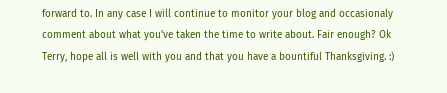forward to. In any case I will continue to monitor your blog and occasionaly comment about what you've taken the time to write about. Fair enough? Ok Terry, hope all is well with you and that you have a bountiful Thanksgiving. :)